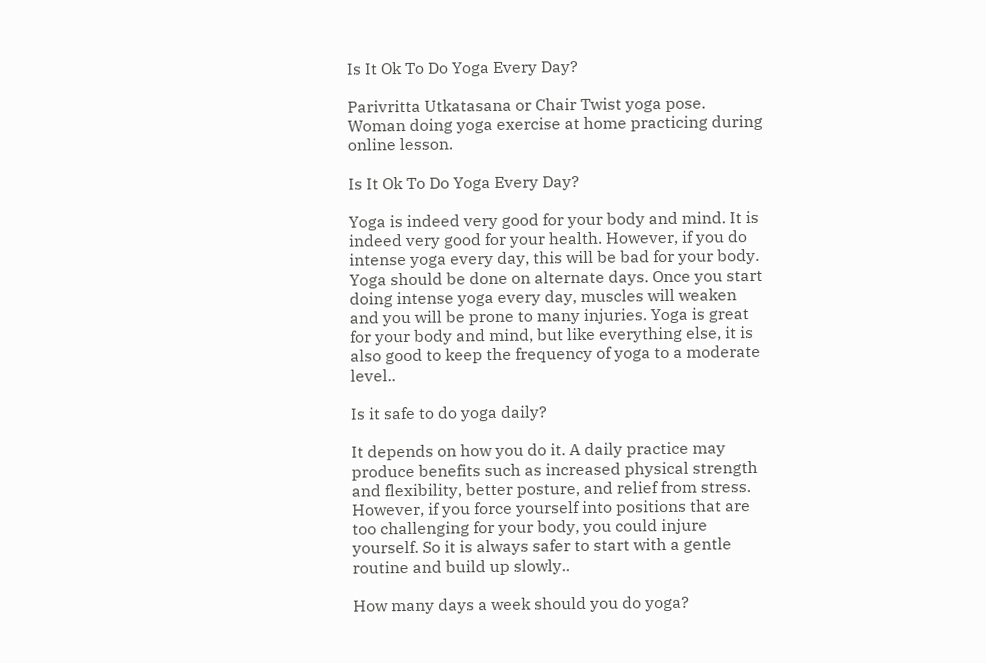Is It Ok To Do Yoga Every Day?

Parivritta Utkatasana or Chair Twist yoga pose. Woman doing yoga exercise at home practicing during online lesson.

Is It Ok To Do Yoga Every Day?

Yoga is indeed very good for your body and mind. It is indeed very good for your health. However, if you do intense yoga every day, this will be bad for your body. Yoga should be done on alternate days. Once you start doing intense yoga every day, muscles will weaken and you will be prone to many injuries. Yoga is great for your body and mind, but like everything else, it is also good to keep the frequency of yoga to a moderate level..

Is it safe to do yoga daily?

It depends on how you do it. A daily practice may produce benefits such as increased physical strength and flexibility, better posture, and relief from stress. However, if you force yourself into positions that are too challenging for your body, you could injure yourself. So it is always safer to start with a gentle routine and build up slowly..

How many days a week should you do yoga?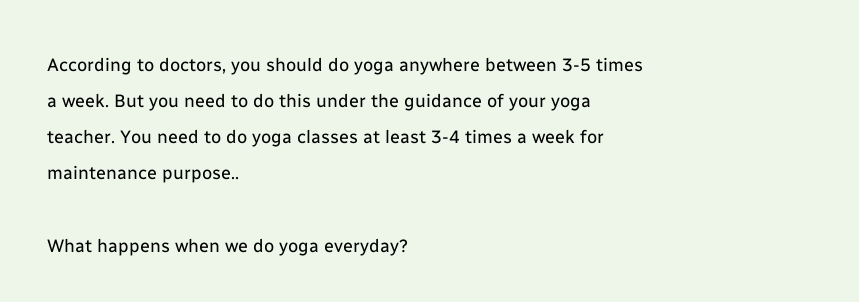According to doctors, you should do yoga anywhere between 3-5 times a week. But you need to do this under the guidance of your yoga teacher. You need to do yoga classes at least 3-4 times a week for maintenance purpose..

What happens when we do yoga everyday?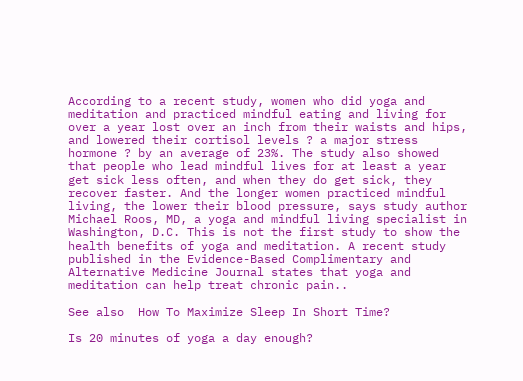According to a recent study, women who did yoga and meditation and practiced mindful eating and living for over a year lost over an inch from their waists and hips, and lowered their cortisol levels ? a major stress hormone ? by an average of 23%. The study also showed that people who lead mindful lives for at least a year get sick less often, and when they do get sick, they recover faster. And the longer women practiced mindful living, the lower their blood pressure, says study author Michael Roos, MD, a yoga and mindful living specialist in Washington, D.C. This is not the first study to show the health benefits of yoga and meditation. A recent study published in the Evidence-Based Complimentary and Alternative Medicine Journal states that yoga and meditation can help treat chronic pain..

See also  How To Maximize Sleep In Short Time?

Is 20 minutes of yoga a day enough?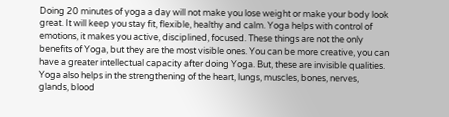Doing 20 minutes of yoga a day will not make you lose weight or make your body look great. It will keep you stay fit, flexible, healthy and calm. Yoga helps with control of emotions, it makes you active, disciplined, focused. These things are not the only benefits of Yoga, but they are the most visible ones. You can be more creative, you can have a greater intellectual capacity after doing Yoga. But, these are invisible qualities. Yoga also helps in the strengthening of the heart, lungs, muscles, bones, nerves, glands, blood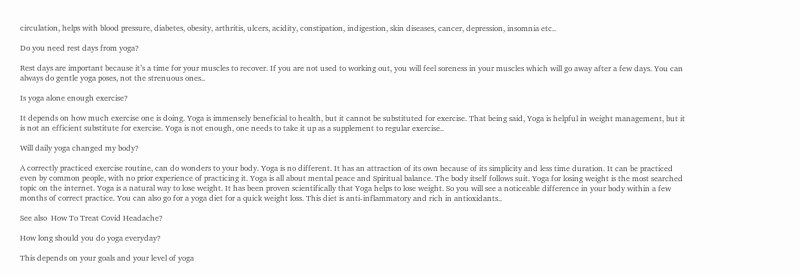circulation, helps with blood pressure, diabetes, obesity, arthritis, ulcers, acidity, constipation, indigestion, skin diseases, cancer, depression, insomnia etc..

Do you need rest days from yoga?

Rest days are important because it’s a time for your muscles to recover. If you are not used to working out, you will feel soreness in your muscles which will go away after a few days. You can always do gentle yoga poses, not the strenuous ones..

Is yoga alone enough exercise?

It depends on how much exercise one is doing. Yoga is immensely beneficial to health, but it cannot be substituted for exercise. That being said, Yoga is helpful in weight management, but it is not an efficient substitute for exercise. Yoga is not enough, one needs to take it up as a supplement to regular exercise..

Will daily yoga changed my body?

A correctly practiced exercise routine, can do wonders to your body. Yoga is no different. It has an attraction of its own because of its simplicity and less time duration. It can be practiced even by common people, with no prior experience of practicing it. Yoga is all about mental peace and Spiritual balance. The body itself follows suit. Yoga for losing weight is the most searched topic on the internet. Yoga is a natural way to lose weight. It has been proven scientifically that Yoga helps to lose weight. So you will see a noticeable difference in your body within a few months of correct practice. You can also go for a yoga diet for a quick weight loss. This diet is anti-inflammatory and rich in antioxidants..

See also  How To Treat Covid Headache?

How long should you do yoga everyday?

This depends on your goals and your level of yoga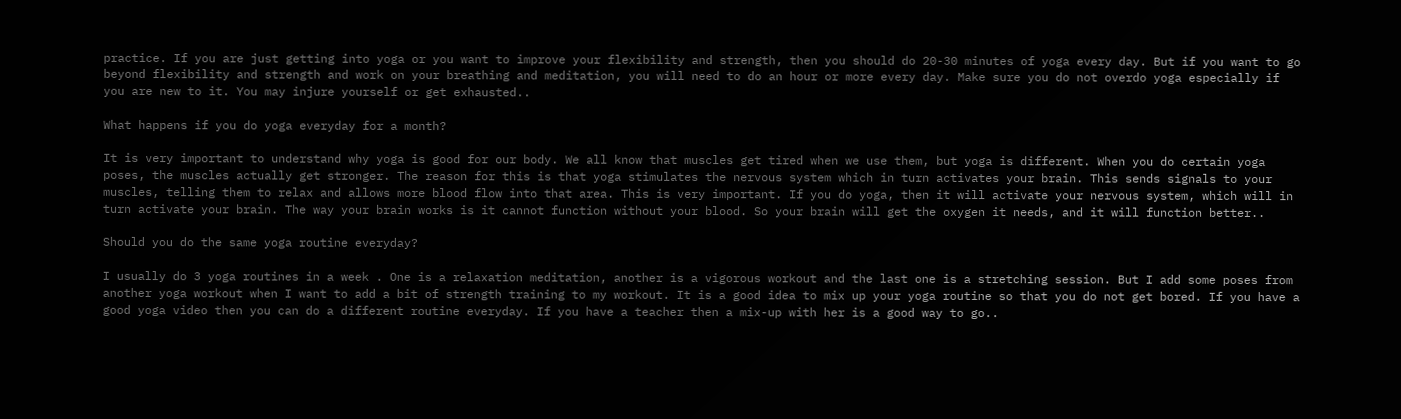practice. If you are just getting into yoga or you want to improve your flexibility and strength, then you should do 20-30 minutes of yoga every day. But if you want to go beyond flexibility and strength and work on your breathing and meditation, you will need to do an hour or more every day. Make sure you do not overdo yoga especially if you are new to it. You may injure yourself or get exhausted..

What happens if you do yoga everyday for a month?

It is very important to understand why yoga is good for our body. We all know that muscles get tired when we use them, but yoga is different. When you do certain yoga poses, the muscles actually get stronger. The reason for this is that yoga stimulates the nervous system which in turn activates your brain. This sends signals to your muscles, telling them to relax and allows more blood flow into that area. This is very important. If you do yoga, then it will activate your nervous system, which will in turn activate your brain. The way your brain works is it cannot function without your blood. So your brain will get the oxygen it needs, and it will function better..

Should you do the same yoga routine everyday?

I usually do 3 yoga routines in a week . One is a relaxation meditation, another is a vigorous workout and the last one is a stretching session. But I add some poses from another yoga workout when I want to add a bit of strength training to my workout. It is a good idea to mix up your yoga routine so that you do not get bored. If you have a good yoga video then you can do a different routine everyday. If you have a teacher then a mix-up with her is a good way to go..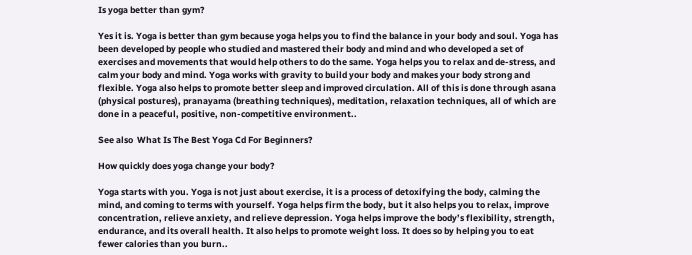Is yoga better than gym?

Yes it is. Yoga is better than gym because yoga helps you to find the balance in your body and soul. Yoga has been developed by people who studied and mastered their body and mind and who developed a set of exercises and movements that would help others to do the same. Yoga helps you to relax and de-stress, and calm your body and mind. Yoga works with gravity to build your body and makes your body strong and flexible. Yoga also helps to promote better sleep and improved circulation. All of this is done through asana (physical postures), pranayama (breathing techniques), meditation, relaxation techniques, all of which are done in a peaceful, positive, non-competitive environment..

See also  What Is The Best Yoga Cd For Beginners?

How quickly does yoga change your body?

Yoga starts with you. Yoga is not just about exercise, it is a process of detoxifying the body, calming the mind, and coming to terms with yourself. Yoga helps firm the body, but it also helps you to relax, improve concentration, relieve anxiety, and relieve depression. Yoga helps improve the body’s flexibility, strength, endurance, and its overall health. It also helps to promote weight loss. It does so by helping you to eat fewer calories than you burn..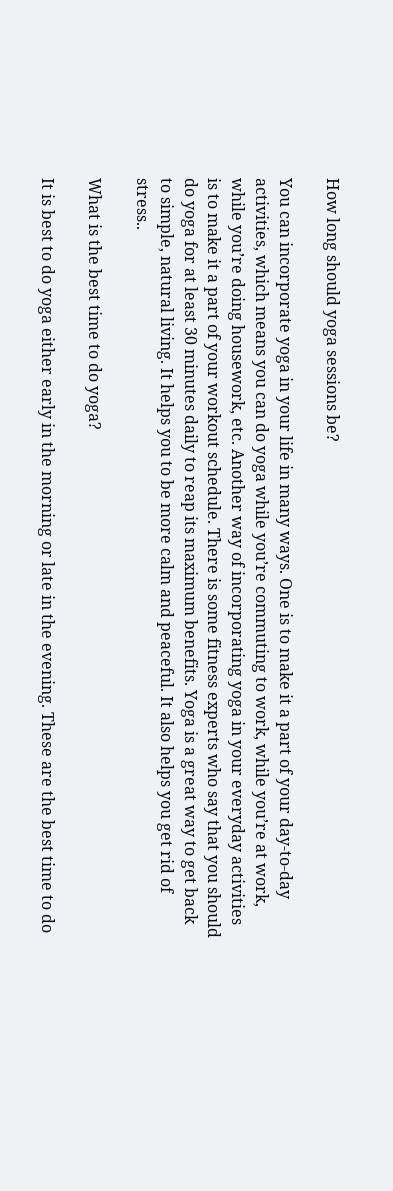How long should yoga sessions be?

You can incorporate yoga in your life in many ways. One is to make it a part of your day-to-day activities, which means you can do yoga while you’re commuting to work, while you’re at work, while you’re doing housework, etc. Another way of incorporating yoga in your everyday activities is to make it a part of your workout schedule. There is some fitness experts who say that you should do yoga for at least 30 minutes daily to reap its maximum benefits. Yoga is a great way to get back to simple, natural living. It helps you to be more calm and peaceful. It also helps you get rid of stress..

What is the best time to do yoga?

It is best to do yoga either early in the morning or late in the evening. These are the best time to do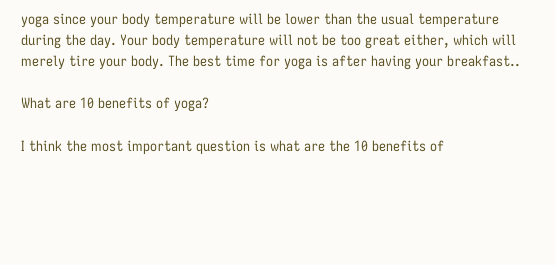yoga since your body temperature will be lower than the usual temperature during the day. Your body temperature will not be too great either, which will merely tire your body. The best time for yoga is after having your breakfast..

What are 10 benefits of yoga?

I think the most important question is what are the 10 benefits of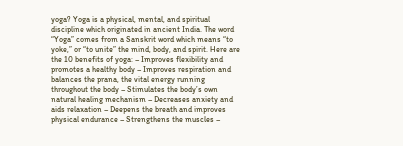yoga? Yoga is a physical, mental, and spiritual discipline which originated in ancient India. The word “Yoga” comes from a Sanskrit word which means “to yoke,” or “to unite” the mind, body, and spirit. Here are the 10 benefits of yoga: – Improves flexibility and promotes a healthy body – Improves respiration and balances the prana, the vital energy running throughout the body – Stimulates the body’s own natural healing mechanism – Decreases anxiety and aids relaxation – Deepens the breath and improves physical endurance – Strengthens the muscles –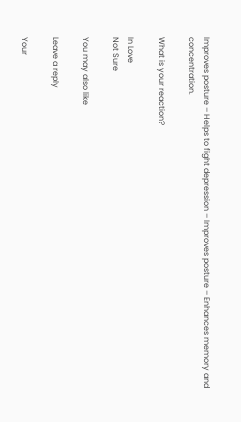Improves posture – Helps to fight depression – Improves posture – Enhances memory and concentration.

What is your reaction?

In Love
Not Sure

You may also like

Leave a reply

Your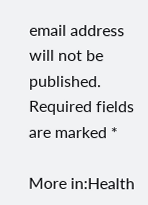email address will not be published. Required fields are marked *

More in:Health